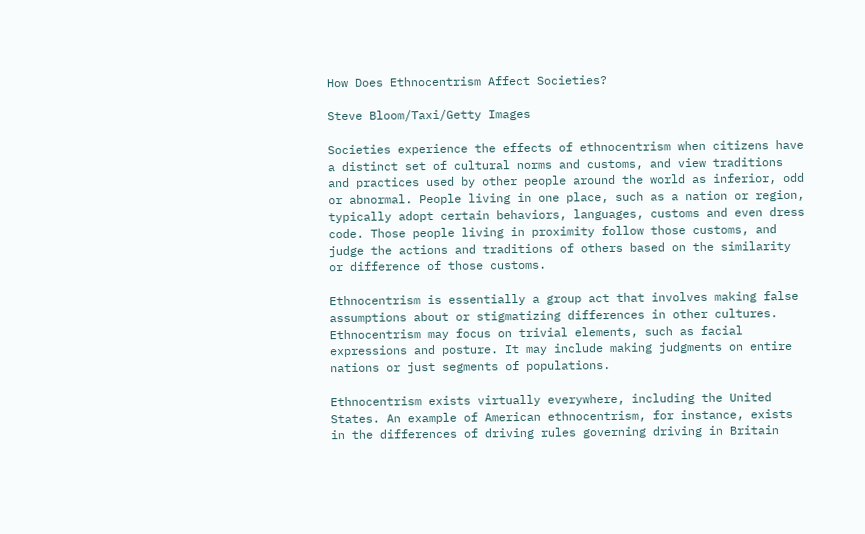How Does Ethnocentrism Affect Societies?

Steve Bloom/Taxi/Getty Images

Societies experience the effects of ethnocentrism when citizens have a distinct set of cultural norms and customs, and view traditions and practices used by other people around the world as inferior, odd or abnormal. People living in one place, such as a nation or region, typically adopt certain behaviors, languages, customs and even dress code. Those people living in proximity follow those customs, and judge the actions and traditions of others based on the similarity or difference of those customs.

Ethnocentrism is essentially a group act that involves making false assumptions about or stigmatizing differences in other cultures. Ethnocentrism may focus on trivial elements, such as facial expressions and posture. It may include making judgments on entire nations or just segments of populations.

Ethnocentrism exists virtually everywhere, including the United States. An example of American ethnocentrism, for instance, exists in the differences of driving rules governing driving in Britain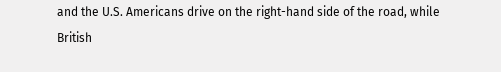and the U.S. Americans drive on the right-hand side of the road, while British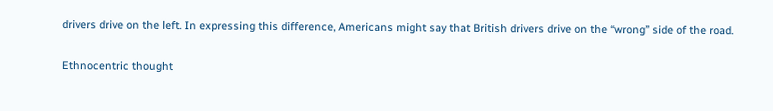drivers drive on the left. In expressing this difference, Americans might say that British drivers drive on the “wrong” side of the road.

Ethnocentric thought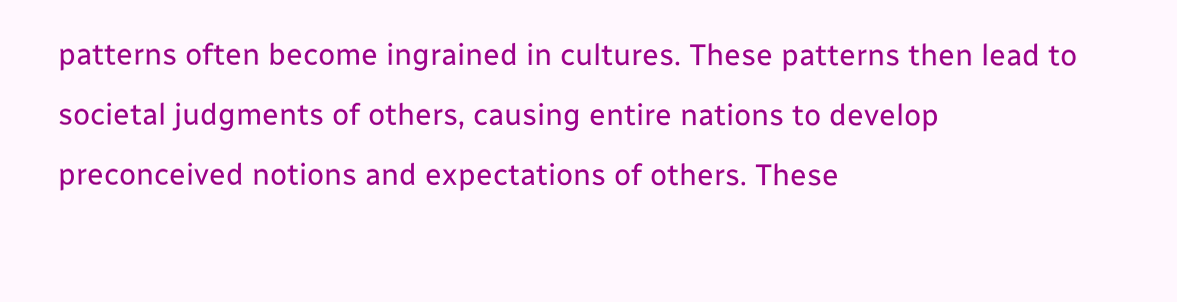patterns often become ingrained in cultures. These patterns then lead to societal judgments of others, causing entire nations to develop preconceived notions and expectations of others. These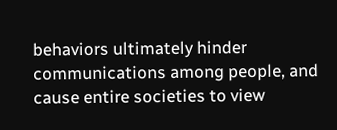behaviors ultimately hinder communications among people, and cause entire societies to view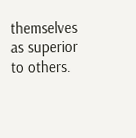themselves as superior to others.